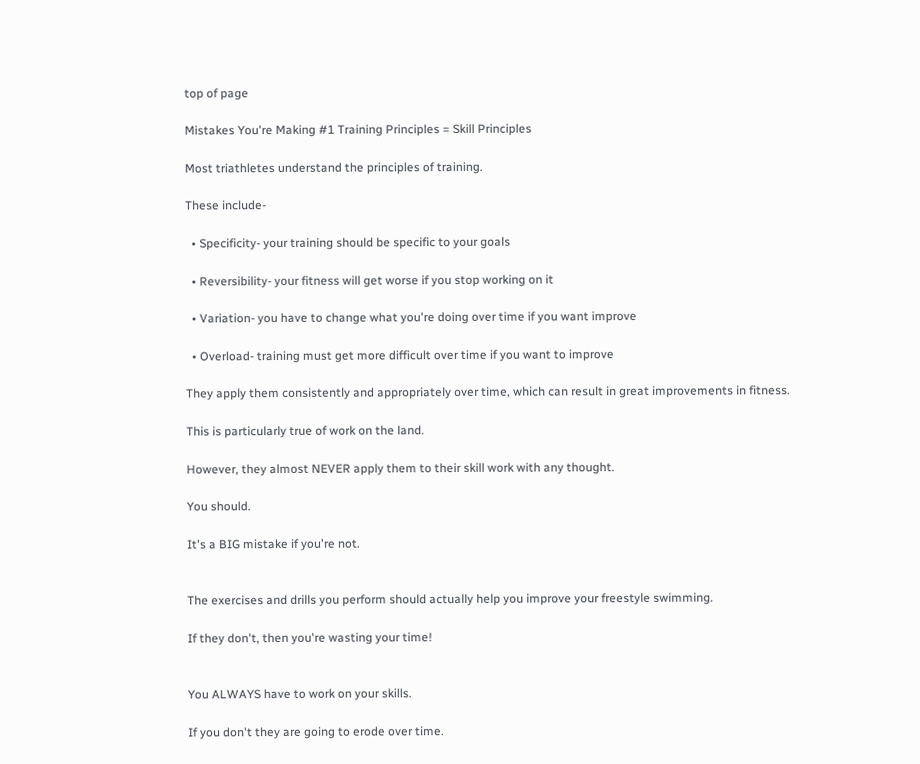top of page

Mistakes You're Making #1 Training Principles = Skill Principles

Most triathletes understand the principles of training.

These include-

  • Specificity- your training should be specific to your goals

  • Reversibility- your fitness will get worse if you stop working on it

  • Variation- you have to change what you're doing over time if you want improve

  • Overload- training must get more difficult over time if you want to improve

They apply them consistently and appropriately over time, which can result in great improvements in fitness.

This is particularly true of work on the land.

However, they almost NEVER apply them to their skill work with any thought.

You should.

It's a BIG mistake if you're not.


The exercises and drills you perform should actually help you improve your freestyle swimming.

If they don't, then you're wasting your time!


You ALWAYS have to work on your skills.

If you don't they are going to erode over time.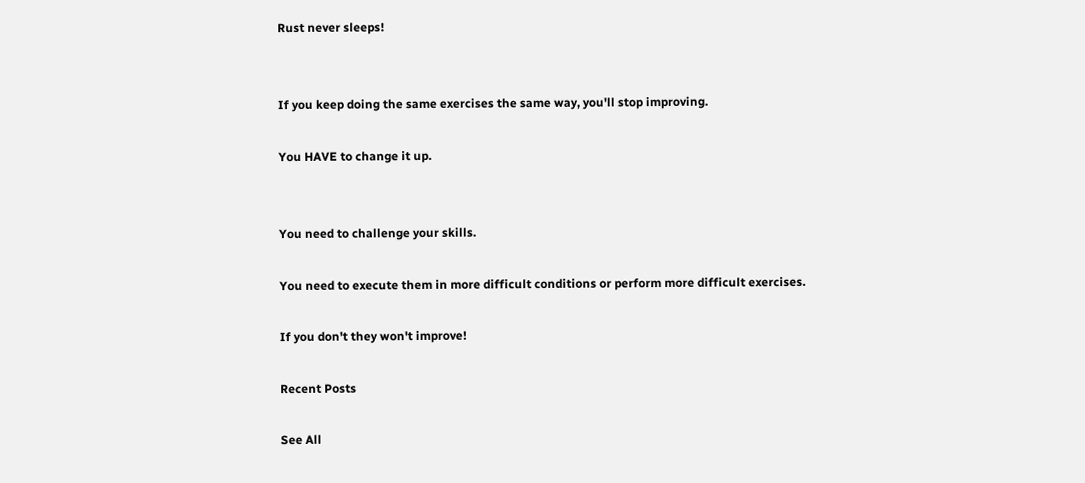Rust never sleeps!


If you keep doing the same exercises the same way, you'll stop improving.

You HAVE to change it up.


You need to challenge your skills.

You need to execute them in more difficult conditions or perform more difficult exercises.

If you don't they won't improve!

Recent Posts

See All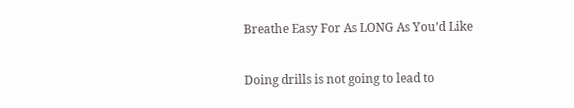Breathe Easy For As LONG As You’d Like

Doing drills is not going to lead to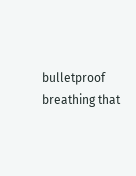bulletproof breathing that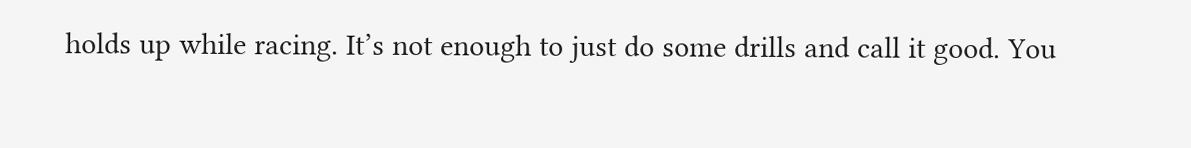holds up while racing. It’s not enough to just do some drills and call it good. You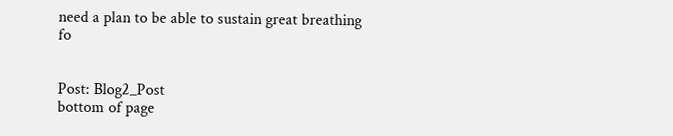need a plan to be able to sustain great breathing fo


Post: Blog2_Post
bottom of page